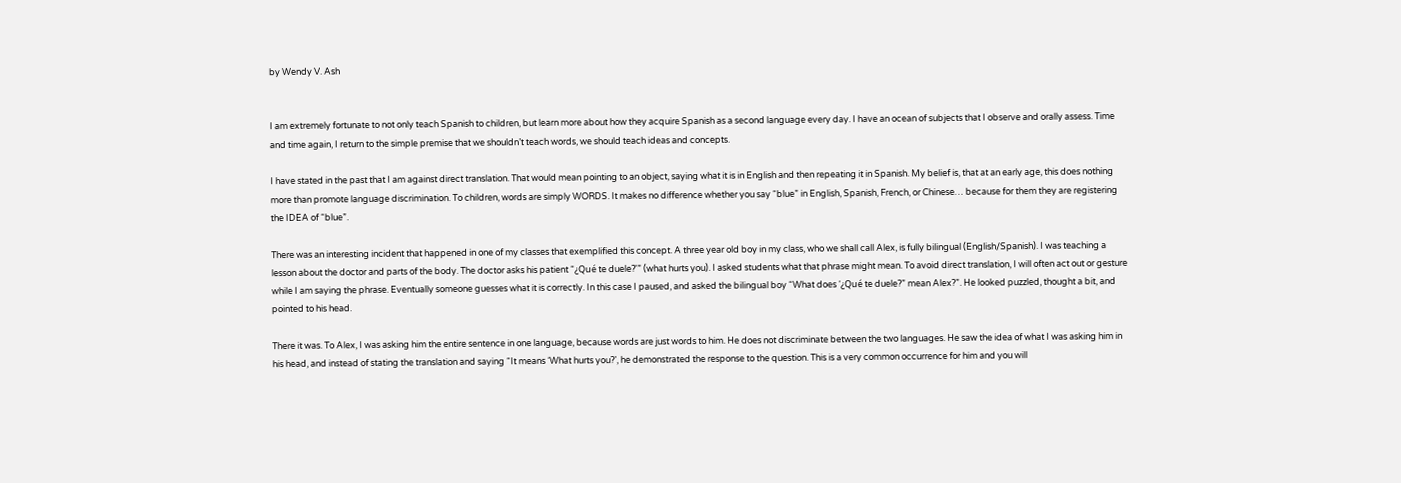by Wendy V. Ash


I am extremely fortunate to not only teach Spanish to children, but learn more about how they acquire Spanish as a second language every day. I have an ocean of subjects that I observe and orally assess. Time and time again, I return to the simple premise that we shouldn’t teach words, we should teach ideas and concepts.

I have stated in the past that I am against direct translation. That would mean pointing to an object, saying what it is in English and then repeating it in Spanish. My belief is, that at an early age, this does nothing more than promote language discrimination. To children, words are simply WORDS. It makes no difference whether you say “blue” in English, Spanish, French, or Chinese… because for them they are registering the IDEA of “blue”.

There was an interesting incident that happened in one of my classes that exemplified this concept. A three year old boy in my class, who we shall call Alex, is fully bilingual (English/Spanish). I was teaching a lesson about the doctor and parts of the body. The doctor asks his patient “¿Qué te duele?'” (what hurts you). I asked students what that phrase might mean. To avoid direct translation, I will often act out or gesture while I am saying the phrase. Eventually someone guesses what it is correctly. In this case I paused, and asked the bilingual boy “What does ‘¿Qué te duele?” mean Alex?”. He looked puzzled, thought a bit, and pointed to his head.

There it was. To Alex, I was asking him the entire sentence in one language, because words are just words to him. He does not discriminate between the two languages. He saw the idea of what I was asking him in his head, and instead of stating the translation and saying “It means ‘What hurts you?’, he demonstrated the response to the question. This is a very common occurrence for him and you will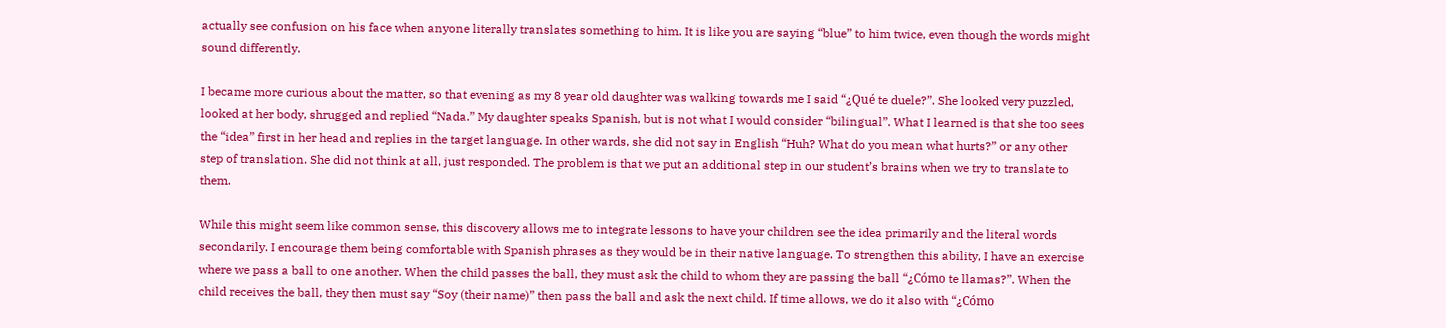actually see confusion on his face when anyone literally translates something to him. It is like you are saying “blue” to him twice, even though the words might sound differently.

I became more curious about the matter, so that evening as my 8 year old daughter was walking towards me I said “¿Qué te duele?”. She looked very puzzled, looked at her body, shrugged and replied “Nada.” My daughter speaks Spanish, but is not what I would consider “bilingual”. What I learned is that she too sees the “idea” first in her head and replies in the target language. In other wards, she did not say in English “Huh? What do you mean what hurts?” or any other step of translation. She did not think at all, just responded. The problem is that we put an additional step in our student’s brains when we try to translate to them.

While this might seem like common sense, this discovery allows me to integrate lessons to have your children see the idea primarily and the literal words secondarily. I encourage them being comfortable with Spanish phrases as they would be in their native language. To strengthen this ability, I have an exercise where we pass a ball to one another. When the child passes the ball, they must ask the child to whom they are passing the ball “¿Cómo te llamas?”. When the child receives the ball, they then must say “Soy (their name)” then pass the ball and ask the next child. If time allows, we do it also with “¿Cómo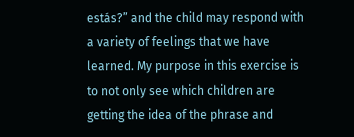estás?” and the child may respond with a variety of feelings that we have learned. My purpose in this exercise is to not only see which children are getting the idea of the phrase and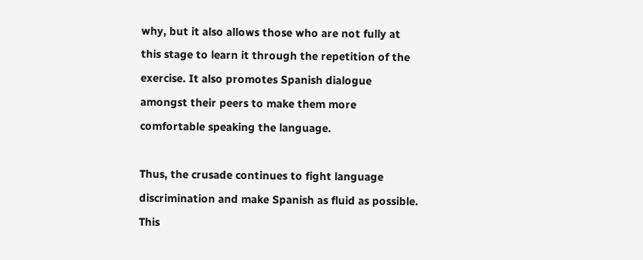why, but it also allows those who are not fully at this stage to learn it through the repetition of the exercise. It also promotes Spanish dialogue amongst their peers to make them more comfortable speaking the language.

Thus, the crusade continues to fight language discrimination and make Spanish as fluid as possible. This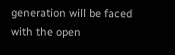generation will be faced with the open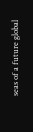seas of a future global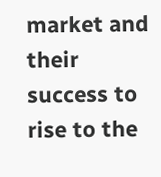market and their success to rise to the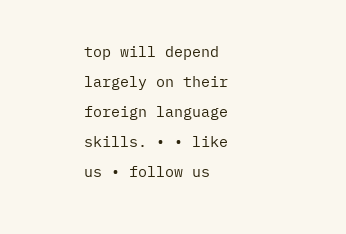top will depend largely on their foreign language skills. • • like us • follow us